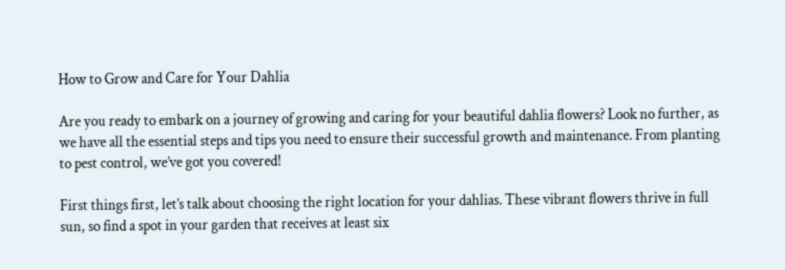How to Grow and Care for Your Dahlia

Are you ready to embark on a journey of growing and caring for your beautiful dahlia flowers? Look no further, as we have all the essential steps and tips you need to ensure their successful growth and maintenance. From planting to pest control, we’ve got you covered!

First things first, let’s talk about choosing the right location for your dahlias. These vibrant flowers thrive in full sun, so find a spot in your garden that receives at least six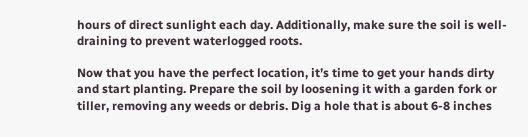hours of direct sunlight each day. Additionally, make sure the soil is well-draining to prevent waterlogged roots.

Now that you have the perfect location, it’s time to get your hands dirty and start planting. Prepare the soil by loosening it with a garden fork or tiller, removing any weeds or debris. Dig a hole that is about 6-8 inches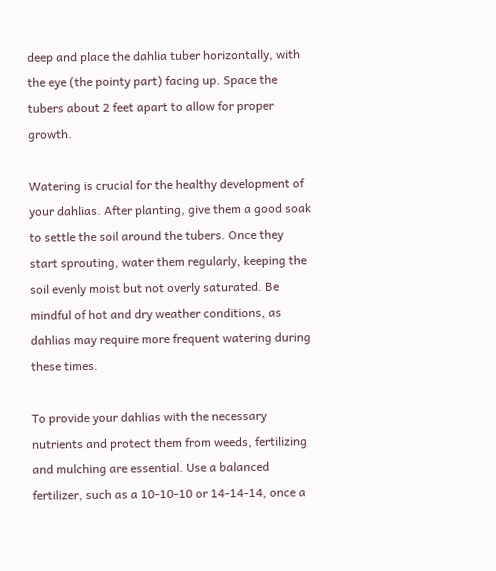deep and place the dahlia tuber horizontally, with the eye (the pointy part) facing up. Space the tubers about 2 feet apart to allow for proper growth.

Watering is crucial for the healthy development of your dahlias. After planting, give them a good soak to settle the soil around the tubers. Once they start sprouting, water them regularly, keeping the soil evenly moist but not overly saturated. Be mindful of hot and dry weather conditions, as dahlias may require more frequent watering during these times.

To provide your dahlias with the necessary nutrients and protect them from weeds, fertilizing and mulching are essential. Use a balanced fertilizer, such as a 10-10-10 or 14-14-14, once a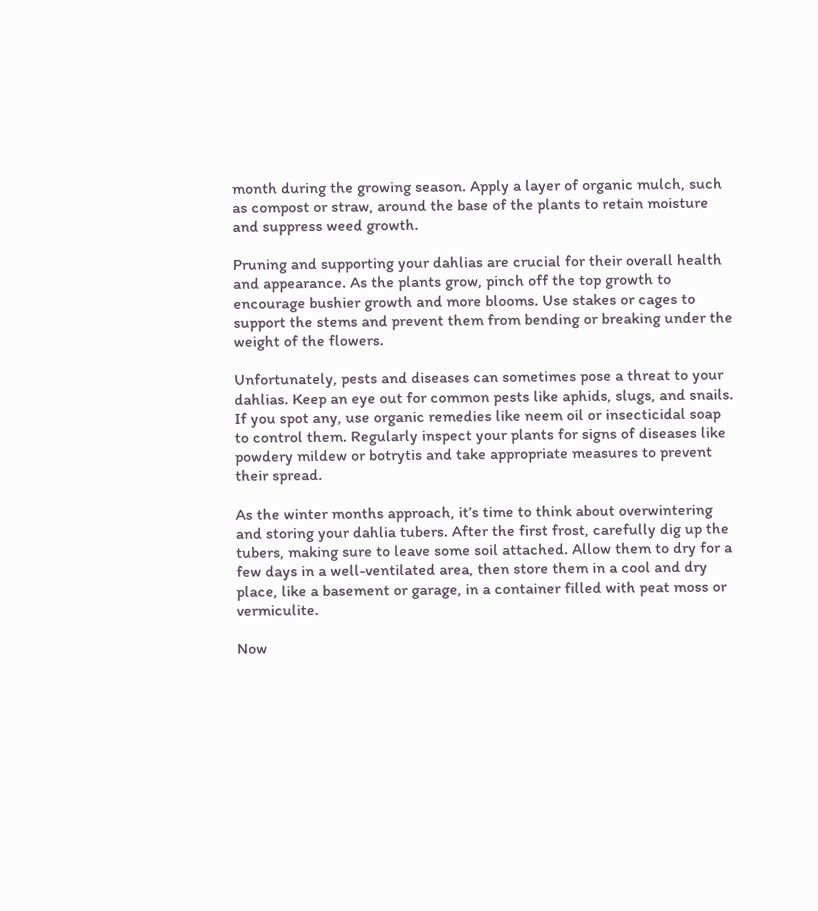month during the growing season. Apply a layer of organic mulch, such as compost or straw, around the base of the plants to retain moisture and suppress weed growth.

Pruning and supporting your dahlias are crucial for their overall health and appearance. As the plants grow, pinch off the top growth to encourage bushier growth and more blooms. Use stakes or cages to support the stems and prevent them from bending or breaking under the weight of the flowers.

Unfortunately, pests and diseases can sometimes pose a threat to your dahlias. Keep an eye out for common pests like aphids, slugs, and snails. If you spot any, use organic remedies like neem oil or insecticidal soap to control them. Regularly inspect your plants for signs of diseases like powdery mildew or botrytis and take appropriate measures to prevent their spread.

As the winter months approach, it’s time to think about overwintering and storing your dahlia tubers. After the first frost, carefully dig up the tubers, making sure to leave some soil attached. Allow them to dry for a few days in a well-ventilated area, then store them in a cool and dry place, like a basement or garage, in a container filled with peat moss or vermiculite.

Now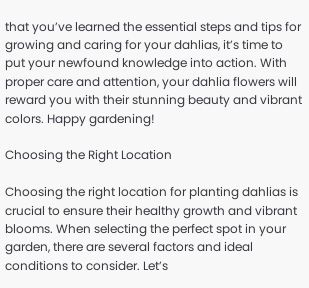that you’ve learned the essential steps and tips for growing and caring for your dahlias, it’s time to put your newfound knowledge into action. With proper care and attention, your dahlia flowers will reward you with their stunning beauty and vibrant colors. Happy gardening!

Choosing the Right Location

Choosing the right location for planting dahlias is crucial to ensure their healthy growth and vibrant blooms. When selecting the perfect spot in your garden, there are several factors and ideal conditions to consider. Let’s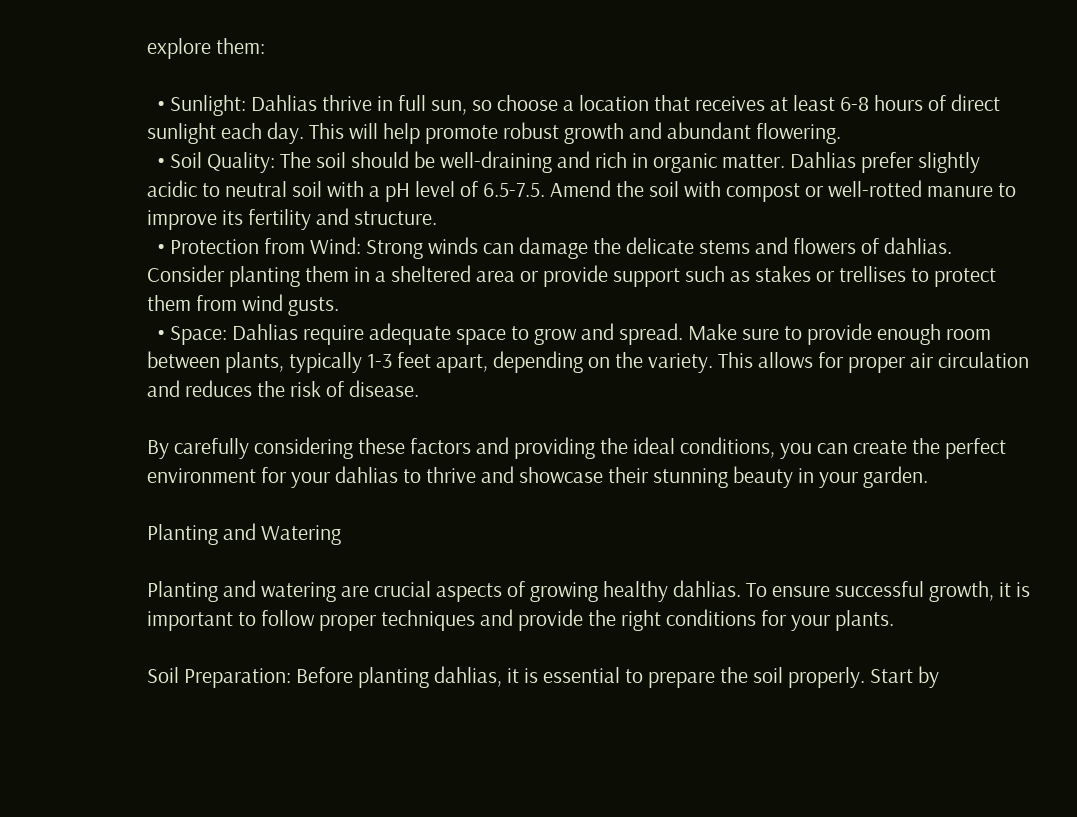explore them:

  • Sunlight: Dahlias thrive in full sun, so choose a location that receives at least 6-8 hours of direct sunlight each day. This will help promote robust growth and abundant flowering.
  • Soil Quality: The soil should be well-draining and rich in organic matter. Dahlias prefer slightly acidic to neutral soil with a pH level of 6.5-7.5. Amend the soil with compost or well-rotted manure to improve its fertility and structure.
  • Protection from Wind: Strong winds can damage the delicate stems and flowers of dahlias. Consider planting them in a sheltered area or provide support such as stakes or trellises to protect them from wind gusts.
  • Space: Dahlias require adequate space to grow and spread. Make sure to provide enough room between plants, typically 1-3 feet apart, depending on the variety. This allows for proper air circulation and reduces the risk of disease.

By carefully considering these factors and providing the ideal conditions, you can create the perfect environment for your dahlias to thrive and showcase their stunning beauty in your garden.

Planting and Watering

Planting and watering are crucial aspects of growing healthy dahlias. To ensure successful growth, it is important to follow proper techniques and provide the right conditions for your plants.

Soil Preparation: Before planting dahlias, it is essential to prepare the soil properly. Start by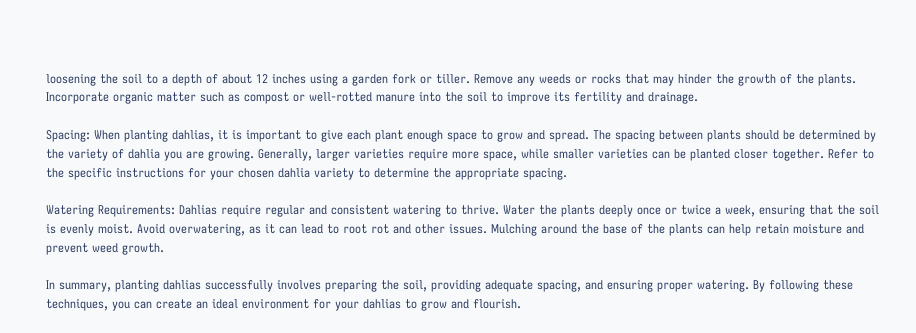loosening the soil to a depth of about 12 inches using a garden fork or tiller. Remove any weeds or rocks that may hinder the growth of the plants. Incorporate organic matter such as compost or well-rotted manure into the soil to improve its fertility and drainage.

Spacing: When planting dahlias, it is important to give each plant enough space to grow and spread. The spacing between plants should be determined by the variety of dahlia you are growing. Generally, larger varieties require more space, while smaller varieties can be planted closer together. Refer to the specific instructions for your chosen dahlia variety to determine the appropriate spacing.

Watering Requirements: Dahlias require regular and consistent watering to thrive. Water the plants deeply once or twice a week, ensuring that the soil is evenly moist. Avoid overwatering, as it can lead to root rot and other issues. Mulching around the base of the plants can help retain moisture and prevent weed growth.

In summary, planting dahlias successfully involves preparing the soil, providing adequate spacing, and ensuring proper watering. By following these techniques, you can create an ideal environment for your dahlias to grow and flourish.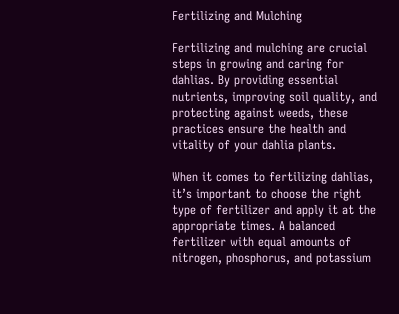Fertilizing and Mulching

Fertilizing and mulching are crucial steps in growing and caring for dahlias. By providing essential nutrients, improving soil quality, and protecting against weeds, these practices ensure the health and vitality of your dahlia plants.

When it comes to fertilizing dahlias, it’s important to choose the right type of fertilizer and apply it at the appropriate times. A balanced fertilizer with equal amounts of nitrogen, phosphorus, and potassium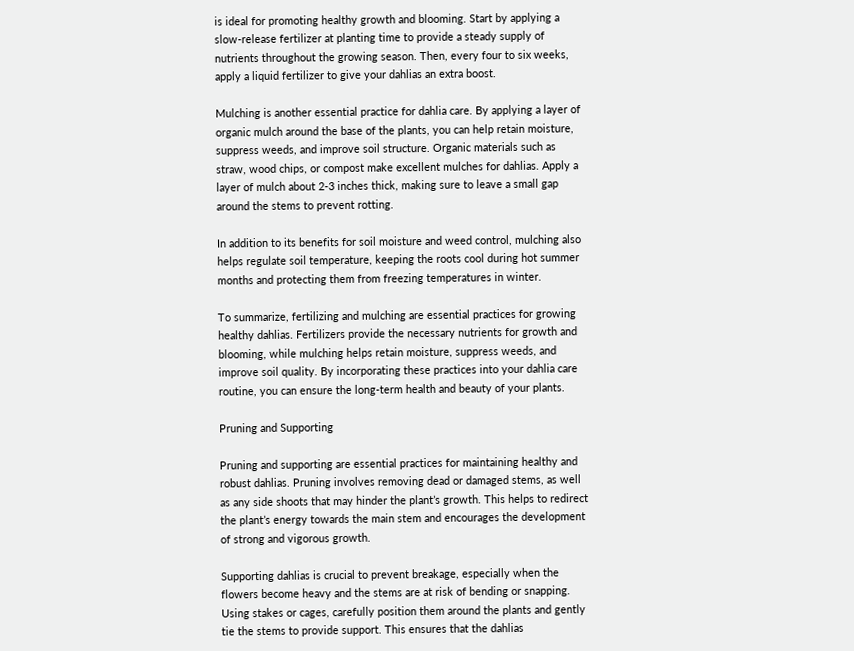is ideal for promoting healthy growth and blooming. Start by applying a slow-release fertilizer at planting time to provide a steady supply of nutrients throughout the growing season. Then, every four to six weeks, apply a liquid fertilizer to give your dahlias an extra boost.

Mulching is another essential practice for dahlia care. By applying a layer of organic mulch around the base of the plants, you can help retain moisture, suppress weeds, and improve soil structure. Organic materials such as straw, wood chips, or compost make excellent mulches for dahlias. Apply a layer of mulch about 2-3 inches thick, making sure to leave a small gap around the stems to prevent rotting.

In addition to its benefits for soil moisture and weed control, mulching also helps regulate soil temperature, keeping the roots cool during hot summer months and protecting them from freezing temperatures in winter.

To summarize, fertilizing and mulching are essential practices for growing healthy dahlias. Fertilizers provide the necessary nutrients for growth and blooming, while mulching helps retain moisture, suppress weeds, and improve soil quality. By incorporating these practices into your dahlia care routine, you can ensure the long-term health and beauty of your plants.

Pruning and Supporting

Pruning and supporting are essential practices for maintaining healthy and robust dahlias. Pruning involves removing dead or damaged stems, as well as any side shoots that may hinder the plant’s growth. This helps to redirect the plant’s energy towards the main stem and encourages the development of strong and vigorous growth.

Supporting dahlias is crucial to prevent breakage, especially when the flowers become heavy and the stems are at risk of bending or snapping. Using stakes or cages, carefully position them around the plants and gently tie the stems to provide support. This ensures that the dahlias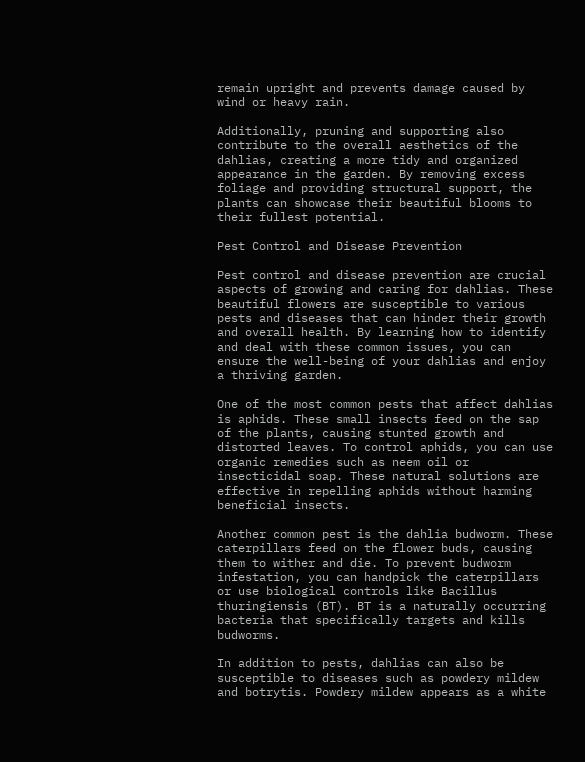remain upright and prevents damage caused by wind or heavy rain.

Additionally, pruning and supporting also contribute to the overall aesthetics of the dahlias, creating a more tidy and organized appearance in the garden. By removing excess foliage and providing structural support, the plants can showcase their beautiful blooms to their fullest potential.

Pest Control and Disease Prevention

Pest control and disease prevention are crucial aspects of growing and caring for dahlias. These beautiful flowers are susceptible to various pests and diseases that can hinder their growth and overall health. By learning how to identify and deal with these common issues, you can ensure the well-being of your dahlias and enjoy a thriving garden.

One of the most common pests that affect dahlias is aphids. These small insects feed on the sap of the plants, causing stunted growth and distorted leaves. To control aphids, you can use organic remedies such as neem oil or insecticidal soap. These natural solutions are effective in repelling aphids without harming beneficial insects.

Another common pest is the dahlia budworm. These caterpillars feed on the flower buds, causing them to wither and die. To prevent budworm infestation, you can handpick the caterpillars or use biological controls like Bacillus thuringiensis (BT). BT is a naturally occurring bacteria that specifically targets and kills budworms.

In addition to pests, dahlias can also be susceptible to diseases such as powdery mildew and botrytis. Powdery mildew appears as a white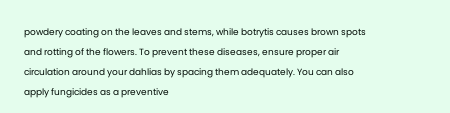powdery coating on the leaves and stems, while botrytis causes brown spots and rotting of the flowers. To prevent these diseases, ensure proper air circulation around your dahlias by spacing them adequately. You can also apply fungicides as a preventive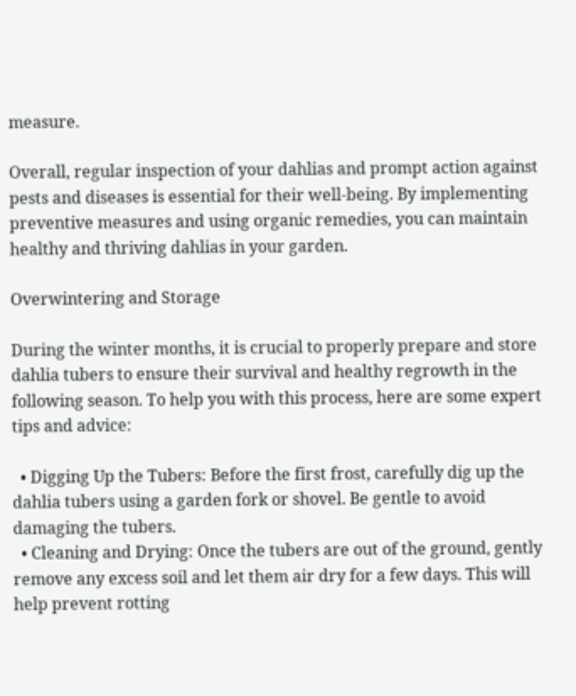measure.

Overall, regular inspection of your dahlias and prompt action against pests and diseases is essential for their well-being. By implementing preventive measures and using organic remedies, you can maintain healthy and thriving dahlias in your garden.

Overwintering and Storage

During the winter months, it is crucial to properly prepare and store dahlia tubers to ensure their survival and healthy regrowth in the following season. To help you with this process, here are some expert tips and advice:

  • Digging Up the Tubers: Before the first frost, carefully dig up the dahlia tubers using a garden fork or shovel. Be gentle to avoid damaging the tubers.
  • Cleaning and Drying: Once the tubers are out of the ground, gently remove any excess soil and let them air dry for a few days. This will help prevent rotting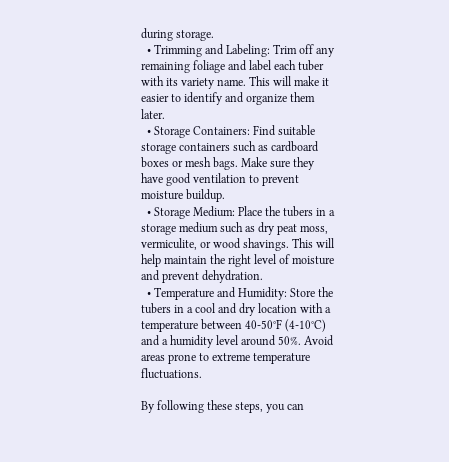during storage.
  • Trimming and Labeling: Trim off any remaining foliage and label each tuber with its variety name. This will make it easier to identify and organize them later.
  • Storage Containers: Find suitable storage containers such as cardboard boxes or mesh bags. Make sure they have good ventilation to prevent moisture buildup.
  • Storage Medium: Place the tubers in a storage medium such as dry peat moss, vermiculite, or wood shavings. This will help maintain the right level of moisture and prevent dehydration.
  • Temperature and Humidity: Store the tubers in a cool and dry location with a temperature between 40-50°F (4-10°C) and a humidity level around 50%. Avoid areas prone to extreme temperature fluctuations.

By following these steps, you can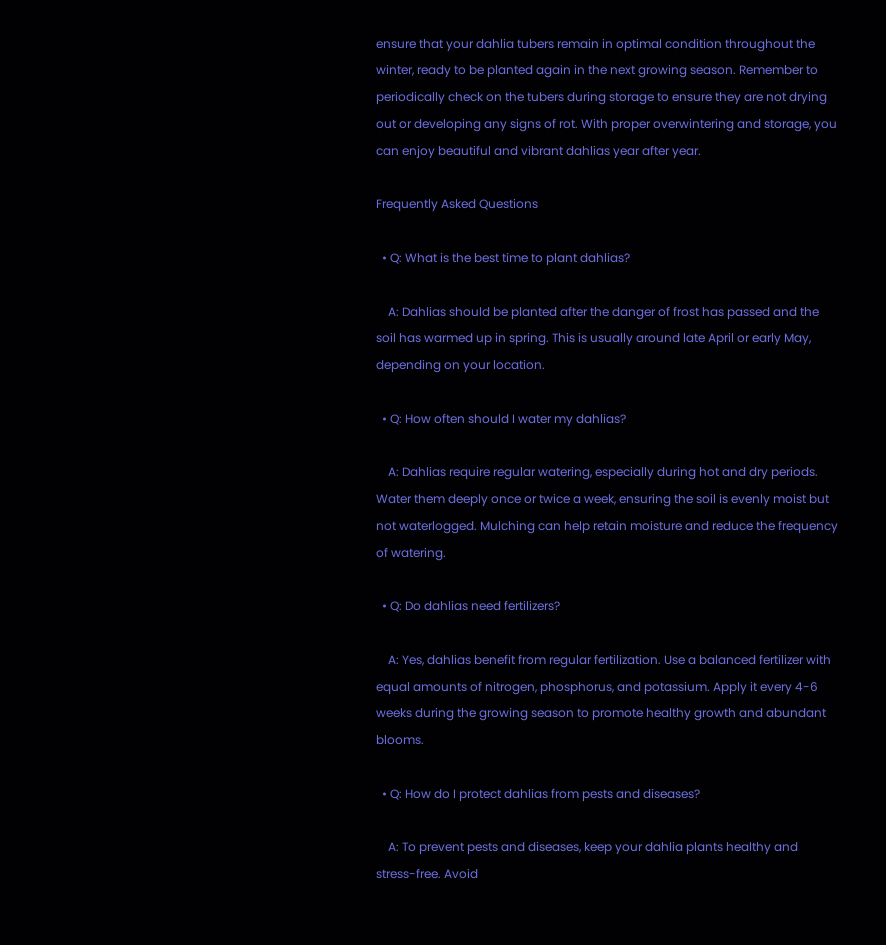ensure that your dahlia tubers remain in optimal condition throughout the winter, ready to be planted again in the next growing season. Remember to periodically check on the tubers during storage to ensure they are not drying out or developing any signs of rot. With proper overwintering and storage, you can enjoy beautiful and vibrant dahlias year after year.

Frequently Asked Questions

  • Q: What is the best time to plant dahlias?

    A: Dahlias should be planted after the danger of frost has passed and the soil has warmed up in spring. This is usually around late April or early May, depending on your location.

  • Q: How often should I water my dahlias?

    A: Dahlias require regular watering, especially during hot and dry periods. Water them deeply once or twice a week, ensuring the soil is evenly moist but not waterlogged. Mulching can help retain moisture and reduce the frequency of watering.

  • Q: Do dahlias need fertilizers?

    A: Yes, dahlias benefit from regular fertilization. Use a balanced fertilizer with equal amounts of nitrogen, phosphorus, and potassium. Apply it every 4-6 weeks during the growing season to promote healthy growth and abundant blooms.

  • Q: How do I protect dahlias from pests and diseases?

    A: To prevent pests and diseases, keep your dahlia plants healthy and stress-free. Avoid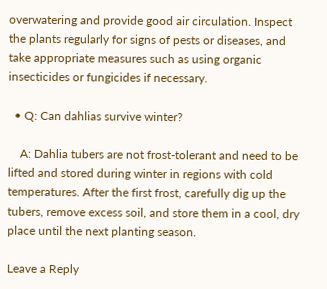overwatering and provide good air circulation. Inspect the plants regularly for signs of pests or diseases, and take appropriate measures such as using organic insecticides or fungicides if necessary.

  • Q: Can dahlias survive winter?

    A: Dahlia tubers are not frost-tolerant and need to be lifted and stored during winter in regions with cold temperatures. After the first frost, carefully dig up the tubers, remove excess soil, and store them in a cool, dry place until the next planting season.

Leave a Reply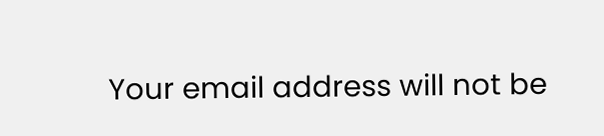Your email address will not be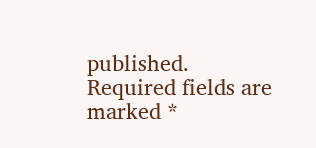published. Required fields are marked *